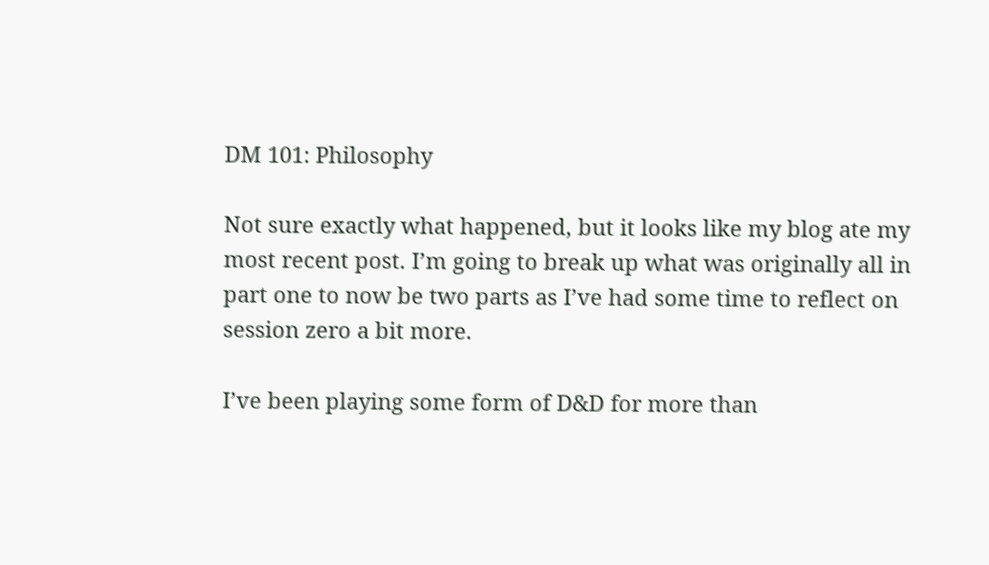DM 101: Philosophy

Not sure exactly what happened, but it looks like my blog ate my most recent post. I’m going to break up what was originally all in part one to now be two parts as I’ve had some time to reflect on session zero a bit more.

I’ve been playing some form of D&D for more than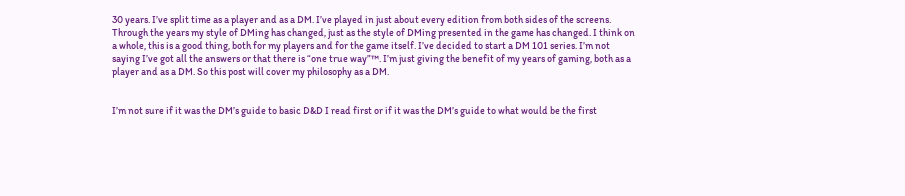30 years. I’ve split time as a player and as a DM. I’ve played in just about every edition from both sides of the screens. Through the years my style of DMing has changed, just as the style of DMing presented in the game has changed. I think on a whole, this is a good thing, both for my players and for the game itself. I’ve decided to start a DM 101 series. I’m not saying I’ve got all the answers or that there is “one true way”™. I’m just giving the benefit of my years of gaming, both as a player and as a DM. So this post will cover my philosophy as a DM.


I’m not sure if it was the DM’s guide to basic D&D I read first or if it was the DM’s guide to what would be the first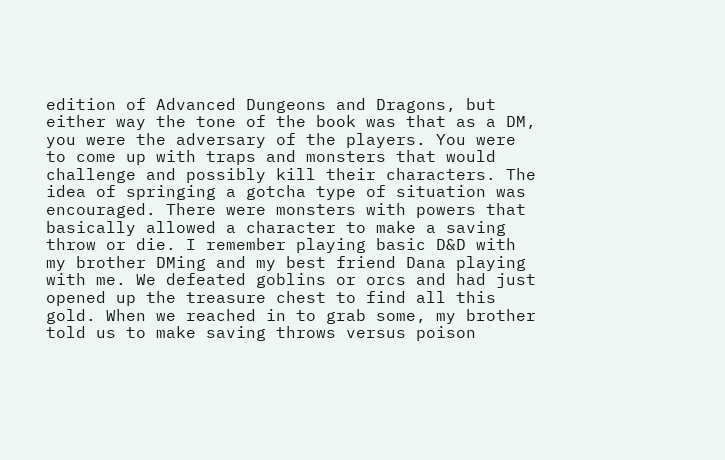edition of Advanced Dungeons and Dragons, but either way the tone of the book was that as a DM, you were the adversary of the players. You were to come up with traps and monsters that would challenge and possibly kill their characters. The idea of springing a gotcha type of situation was encouraged. There were monsters with powers that basically allowed a character to make a saving throw or die. I remember playing basic D&D with my brother DMing and my best friend Dana playing with me. We defeated goblins or orcs and had just opened up the treasure chest to find all this gold. When we reached in to grab some, my brother told us to make saving throws versus poison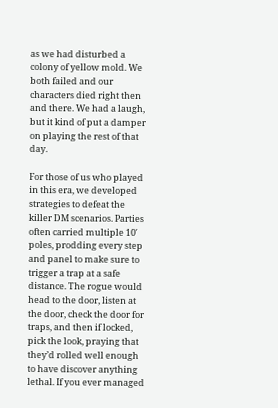as we had disturbed a colony of yellow mold. We both failed and our characters died right then and there. We had a laugh, but it kind of put a damper on playing the rest of that day.

For those of us who played in this era, we developed strategies to defeat the killer DM scenarios. Parties often carried multiple 10′ poles, prodding every step and panel to make sure to trigger a trap at a safe distance. The rogue would head to the door, listen at the door, check the door for traps, and then if locked, pick the look, praying that they’d rolled well enough to have discover anything lethal. If you ever managed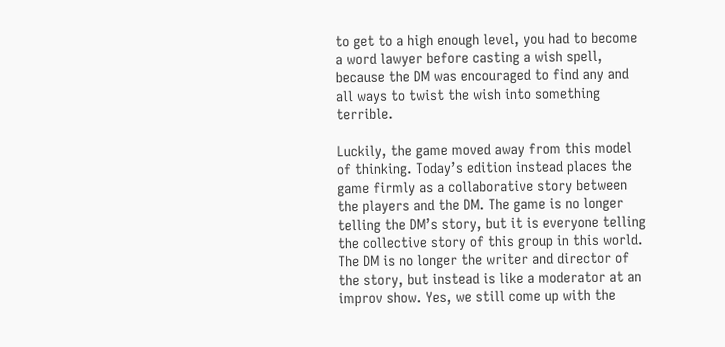to get to a high enough level, you had to become a word lawyer before casting a wish spell, because the DM was encouraged to find any and all ways to twist the wish into something terrible.

Luckily, the game moved away from this model of thinking. Today’s edition instead places the game firmly as a collaborative story between the players and the DM. The game is no longer telling the DM’s story, but it is everyone telling the collective story of this group in this world. The DM is no longer the writer and director of the story, but instead is like a moderator at an improv show. Yes, we still come up with the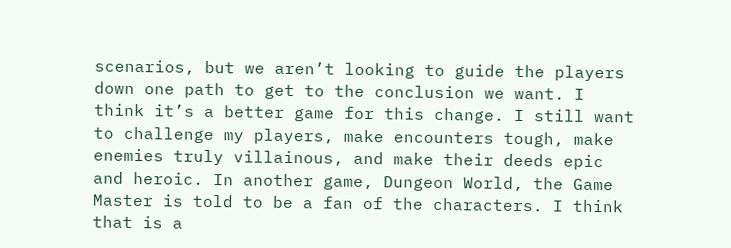scenarios, but we aren’t looking to guide the players down one path to get to the conclusion we want. I think it’s a better game for this change. I still want to challenge my players, make encounters tough, make enemies truly villainous, and make their deeds epic and heroic. In another game, Dungeon World, the Game Master is told to be a fan of the characters. I think that is a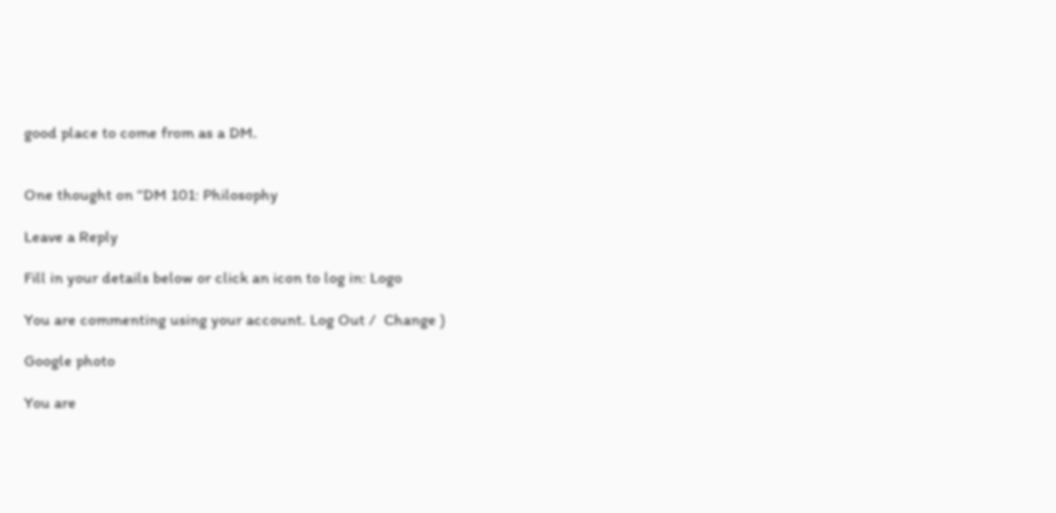good place to come from as a DM.


One thought on “DM 101: Philosophy

Leave a Reply

Fill in your details below or click an icon to log in: Logo

You are commenting using your account. Log Out /  Change )

Google photo

You are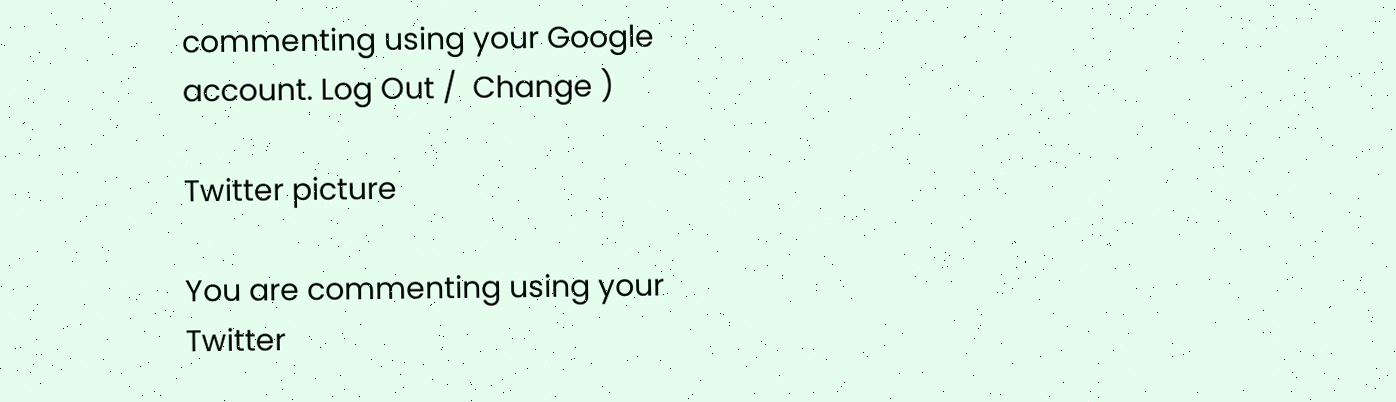commenting using your Google account. Log Out /  Change )

Twitter picture

You are commenting using your Twitter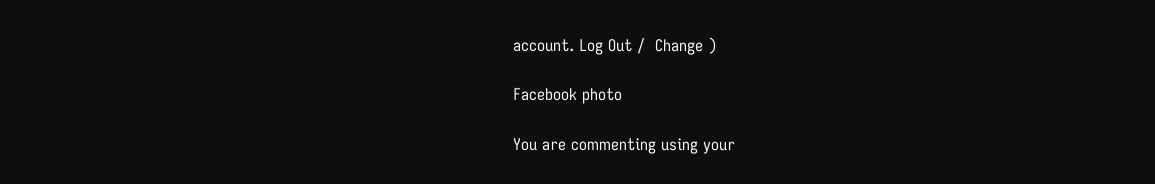account. Log Out /  Change )

Facebook photo

You are commenting using your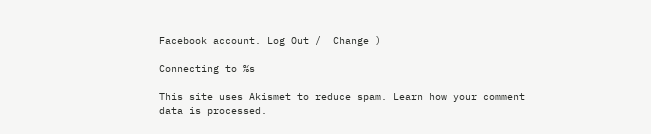Facebook account. Log Out /  Change )

Connecting to %s

This site uses Akismet to reduce spam. Learn how your comment data is processed.